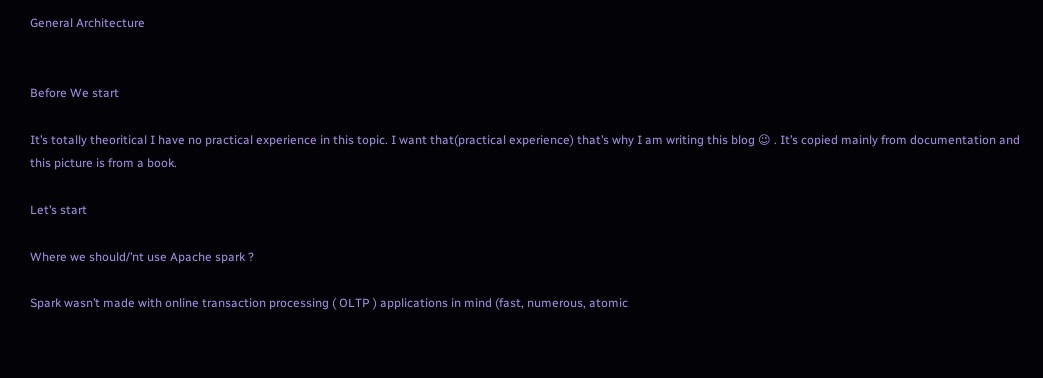General Architecture


Before We start

It’s totally theoritical I have no practical experience in this topic. I want that(practical experience) that’s why I am writing this blog 😉 . It’s copied mainly from documentation and this picture is from a book.

Let’s start

Where we should/’nt use Apache spark ?

Spark wasn’t made with online transaction processing ( OLTP ) applications in mind (fast, numerous, atomic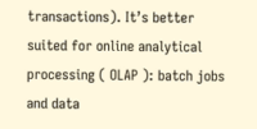transactions). It’s better suited for online analytical processing ( OLAP ): batch jobs and data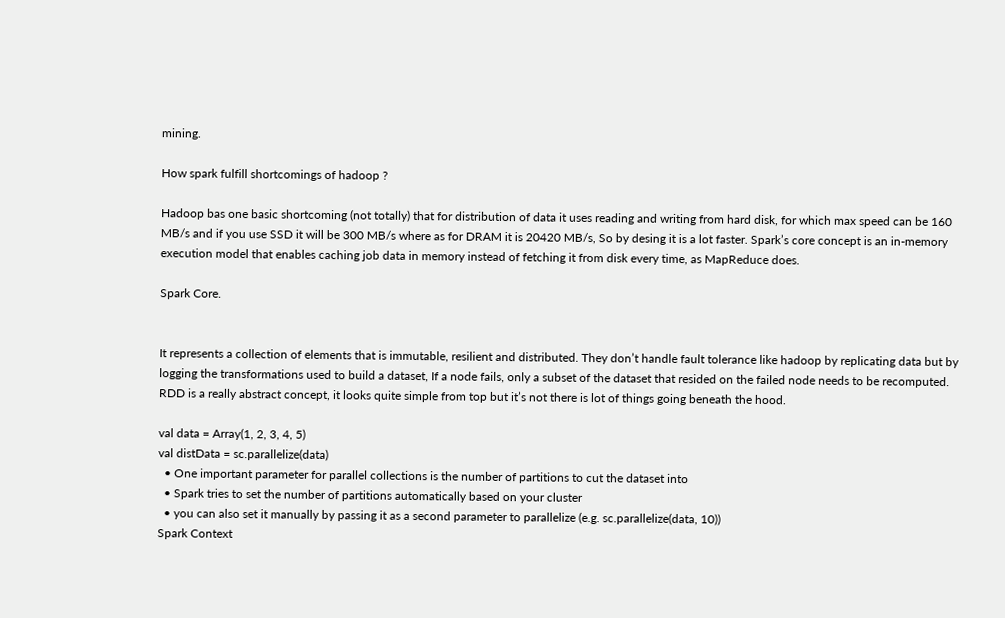mining.

How spark fulfill shortcomings of hadoop ?

Hadoop bas one basic shortcoming (not totally) that for distribution of data it uses reading and writing from hard disk, for which max speed can be 160 MB/s and if you use SSD it will be 300 MB/s where as for DRAM it is 20420 MB/s, So by desing it is a lot faster. Spark’s core concept is an in-memory execution model that enables caching job data in memory instead of fetching it from disk every time, as MapReduce does.

Spark Core.


It represents a collection of elements that is immutable, resilient and distributed. They don’t handle fault tolerance like hadoop by replicating data but by logging the transformations used to build a dataset, If a node fails, only a subset of the dataset that resided on the failed node needs to be recomputed. RDD is a really abstract concept, it looks quite simple from top but it’s not there is lot of things going beneath the hood.

val data = Array(1, 2, 3, 4, 5)
val distData = sc.parallelize(data)
  • One important parameter for parallel collections is the number of partitions to cut the dataset into
  • Spark tries to set the number of partitions automatically based on your cluster
  • you can also set it manually by passing it as a second parameter to parallelize (e.g. sc.parallelize(data, 10))
Spark Context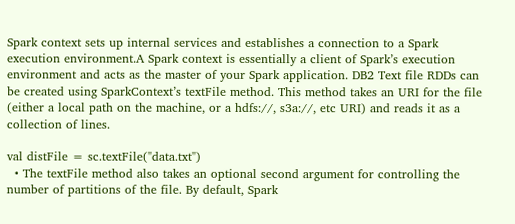Spark context sets up internal services and establishes a connection to a Spark execution environment.A Spark context is essentially a client of Spark’s execution environment and acts as the master of your Spark application. DB2 Text file RDDs can be created using SparkContext’s textFile method. This method takes an URI for the file (either a local path on the machine, or a hdfs://, s3a://, etc URI) and reads it as a collection of lines.

val distFile = sc.textFile("data.txt")
  • The textFile method also takes an optional second argument for controlling the number of partitions of the file. By default, Spark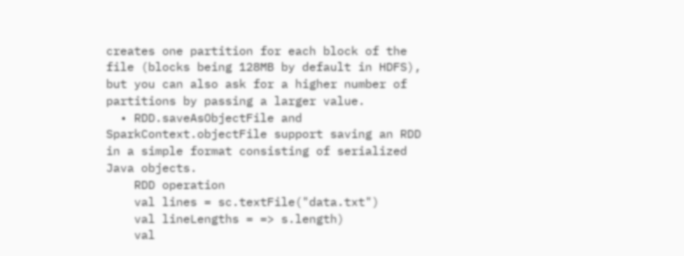creates one partition for each block of the file (blocks being 128MB by default in HDFS), but you can also ask for a higher number of partitions by passing a larger value.
  • RDD.saveAsObjectFile and SparkContext.objectFile support saving an RDD in a simple format consisting of serialized Java objects.
    RDD operation
    val lines = sc.textFile("data.txt")
    val lineLengths = => s.length)
    val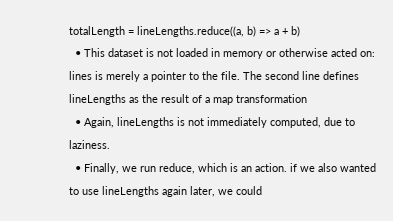totalLength = lineLengths.reduce((a, b) => a + b)
  • This dataset is not loaded in memory or otherwise acted on: lines is merely a pointer to the file. The second line defines lineLengths as the result of a map transformation
  • Again, lineLengths is not immediately computed, due to laziness.
  • Finally, we run reduce, which is an action. if we also wanted to use lineLengths again later, we could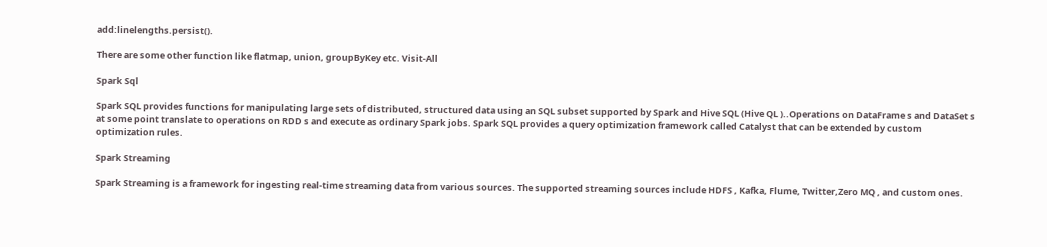add:linelengths.persist().

There are some other function like flatmap, union, groupByKey etc. Visit-All

Spark Sql

Spark SQL provides functions for manipulating large sets of distributed, structured data using an SQL subset supported by Spark and Hive SQL (Hive QL )..Operations on DataFrame s and DataSet s at some point translate to operations on RDD s and execute as ordinary Spark jobs. Spark SQL provides a query optimization framework called Catalyst that can be extended by custom optimization rules.

Spark Streaming

Spark Streaming is a framework for ingesting real-time streaming data from various sources. The supported streaming sources include HDFS , Kafka, Flume, Twitter,Zero MQ , and custom ones.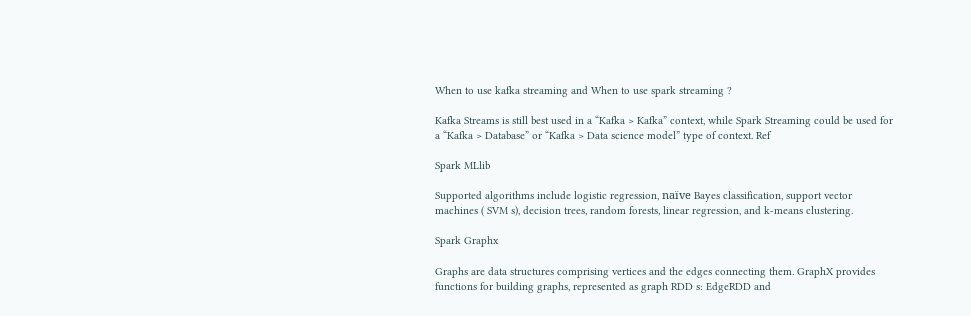When to use kafka streaming and When to use spark streaming ?

Kafka Streams is still best used in a “Kafka > Kafka” context, while Spark Streaming could be used for a “Kafka > Database” or “Kafka > Data science model” type of context. Ref

Spark MLlib

Supported algorithms include logistic regression, naïve Bayes classification, support vector machines ( SVM s), decision trees, random forests, linear regression, and k-means clustering.

Spark Graphx

Graphs are data structures comprising vertices and the edges connecting them. GraphX provides functions for building graphs, represented as graph RDD s: EdgeRDD and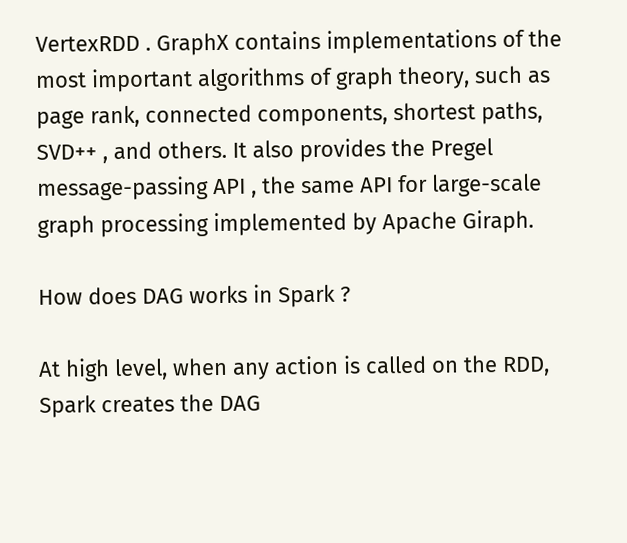VertexRDD . GraphX contains implementations of the most important algorithms of graph theory, such as page rank, connected components, shortest paths, SVD++ , and others. It also provides the Pregel message-passing API , the same API for large-scale graph processing implemented by Apache Giraph.

How does DAG works in Spark ?

At high level, when any action is called on the RDD, Spark creates the DAG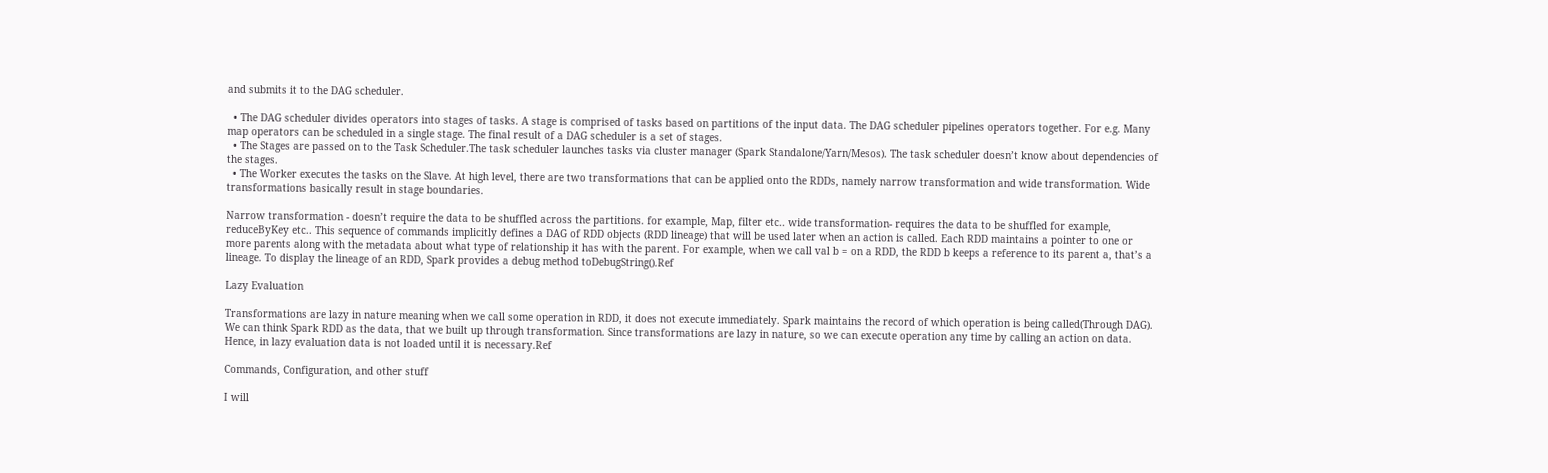and submits it to the DAG scheduler.

  • The DAG scheduler divides operators into stages of tasks. A stage is comprised of tasks based on partitions of the input data. The DAG scheduler pipelines operators together. For e.g. Many map operators can be scheduled in a single stage. The final result of a DAG scheduler is a set of stages.
  • The Stages are passed on to the Task Scheduler.The task scheduler launches tasks via cluster manager (Spark Standalone/Yarn/Mesos). The task scheduler doesn’t know about dependencies of the stages.
  • The Worker executes the tasks on the Slave. At high level, there are two transformations that can be applied onto the RDDs, namely narrow transformation and wide transformation. Wide transformations basically result in stage boundaries.

Narrow transformation - doesn’t require the data to be shuffled across the partitions. for example, Map, filter etc.. wide transformation- requires the data to be shuffled for example, reduceByKey etc.. This sequence of commands implicitly defines a DAG of RDD objects (RDD lineage) that will be used later when an action is called. Each RDD maintains a pointer to one or more parents along with the metadata about what type of relationship it has with the parent. For example, when we call val b = on a RDD, the RDD b keeps a reference to its parent a, that’s a lineage. To display the lineage of an RDD, Spark provides a debug method toDebugString().Ref

Lazy Evaluation

Transformations are lazy in nature meaning when we call some operation in RDD, it does not execute immediately. Spark maintains the record of which operation is being called(Through DAG). We can think Spark RDD as the data, that we built up through transformation. Since transformations are lazy in nature, so we can execute operation any time by calling an action on data. Hence, in lazy evaluation data is not loaded until it is necessary.Ref

Commands, Configuration, and other stuff

I will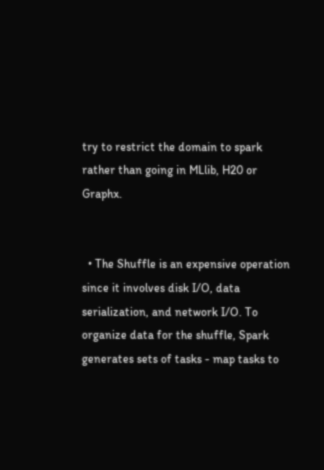try to restrict the domain to spark rather than going in MLlib, H20 or Graphx.


  • The Shuffle is an expensive operation since it involves disk I/O, data serialization, and network I/O. To organize data for the shuffle, Spark generates sets of tasks - map tasks to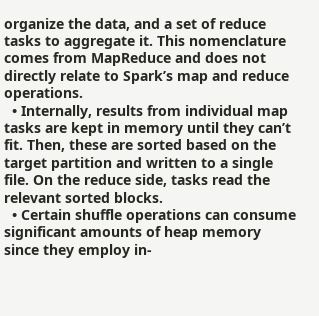organize the data, and a set of reduce tasks to aggregate it. This nomenclature comes from MapReduce and does not directly relate to Spark’s map and reduce operations.
  • Internally, results from individual map tasks are kept in memory until they can’t fit. Then, these are sorted based on the target partition and written to a single file. On the reduce side, tasks read the relevant sorted blocks.
  • Certain shuffle operations can consume significant amounts of heap memory since they employ in-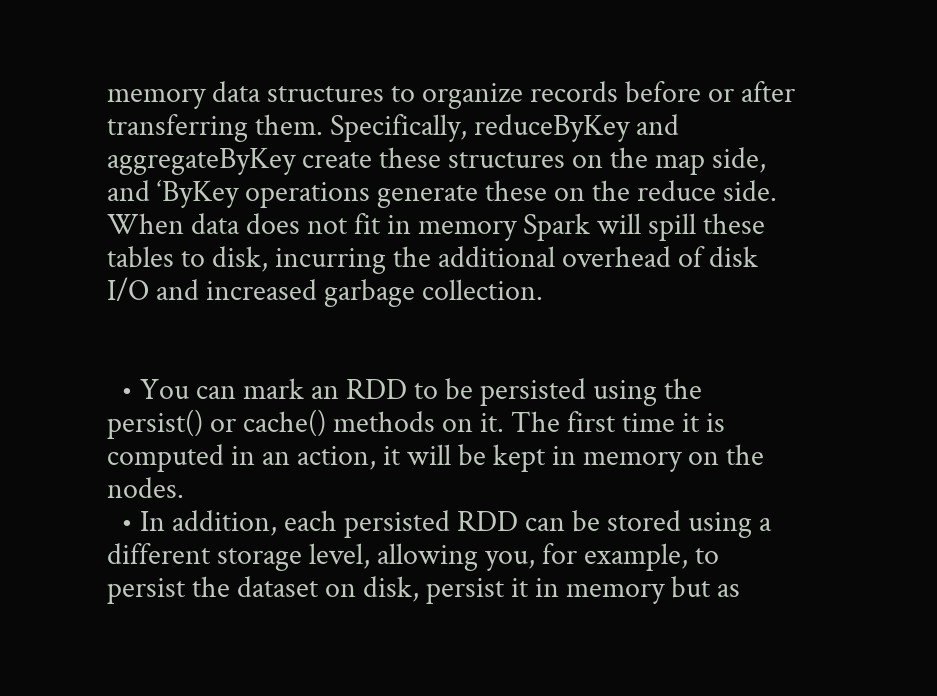memory data structures to organize records before or after transferring them. Specifically, reduceByKey and aggregateByKey create these structures on the map side, and ‘ByKey operations generate these on the reduce side. When data does not fit in memory Spark will spill these tables to disk, incurring the additional overhead of disk I/O and increased garbage collection.


  • You can mark an RDD to be persisted using the persist() or cache() methods on it. The first time it is computed in an action, it will be kept in memory on the nodes.
  • In addition, each persisted RDD can be stored using a different storage level, allowing you, for example, to persist the dataset on disk, persist it in memory but as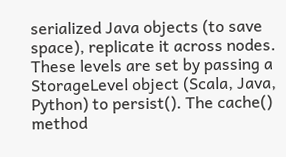serialized Java objects (to save space), replicate it across nodes. These levels are set by passing a StorageLevel object (Scala, Java, Python) to persist(). The cache() method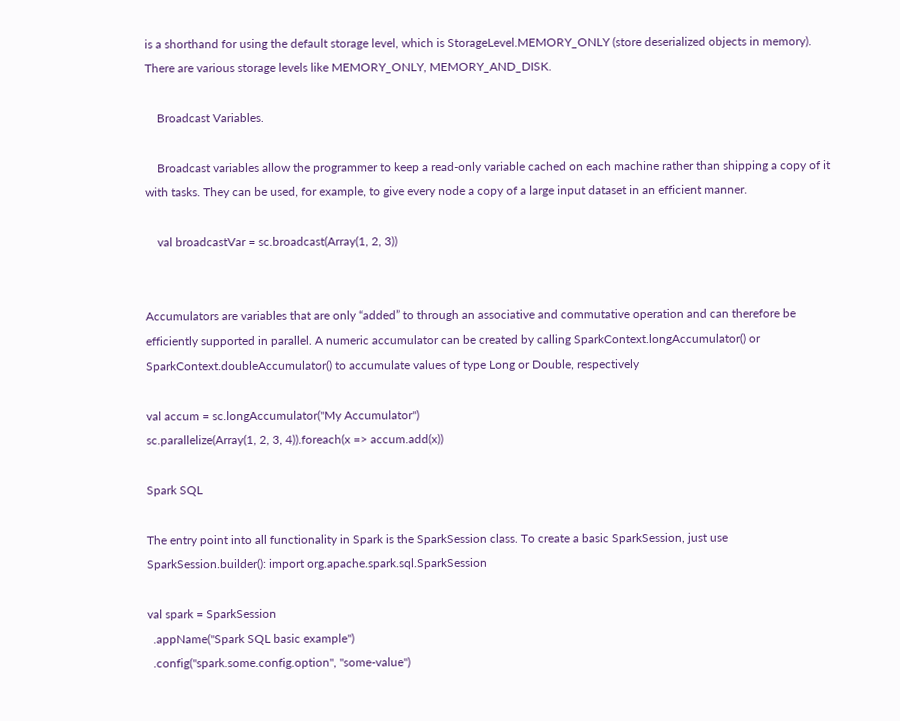is a shorthand for using the default storage level, which is StorageLevel.MEMORY_ONLY (store deserialized objects in memory). There are various storage levels like MEMORY_ONLY, MEMORY_AND_DISK.

    Broadcast Variables.

    Broadcast variables allow the programmer to keep a read-only variable cached on each machine rather than shipping a copy of it with tasks. They can be used, for example, to give every node a copy of a large input dataset in an efficient manner.

    val broadcastVar = sc.broadcast(Array(1, 2, 3))


Accumulators are variables that are only “added” to through an associative and commutative operation and can therefore be efficiently supported in parallel. A numeric accumulator can be created by calling SparkContext.longAccumulator() or SparkContext.doubleAccumulator() to accumulate values of type Long or Double, respectively

val accum = sc.longAccumulator("My Accumulator")
sc.parallelize(Array(1, 2, 3, 4)).foreach(x => accum.add(x))

Spark SQL

The entry point into all functionality in Spark is the SparkSession class. To create a basic SparkSession, just use SparkSession.builder(): import org.apache.spark.sql.SparkSession

val spark = SparkSession
  .appName("Spark SQL basic example")
  .config("spark.some.config.option", "some-value")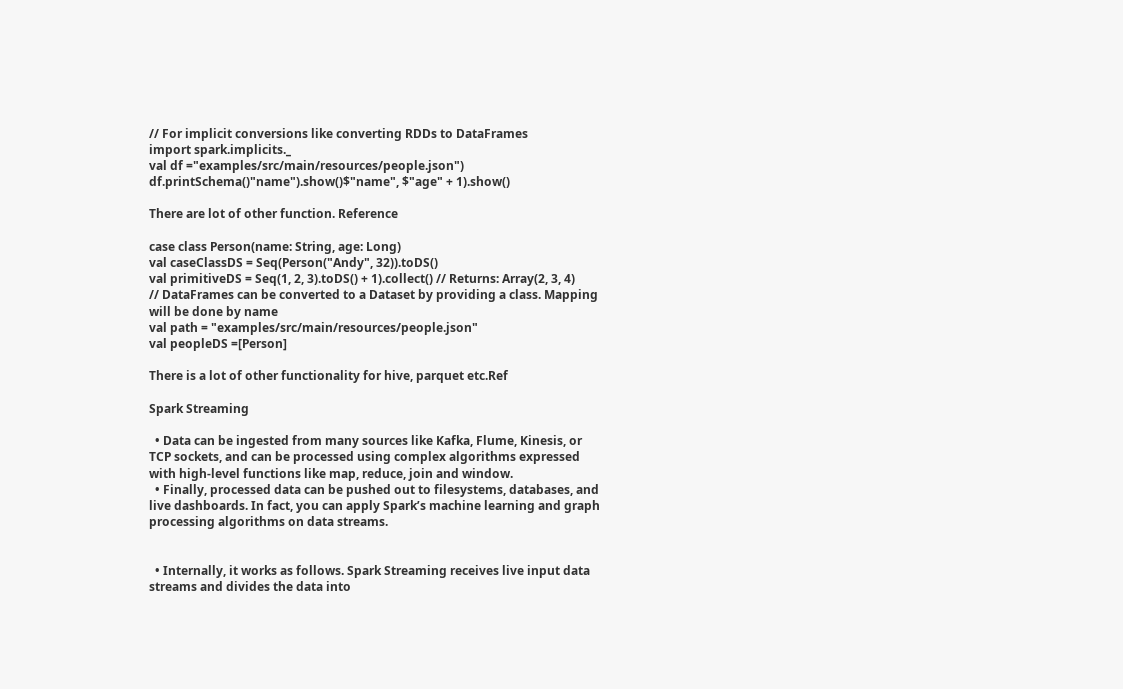// For implicit conversions like converting RDDs to DataFrames
import spark.implicits._
val df ="examples/src/main/resources/people.json")
df.printSchema()"name").show()$"name", $"age" + 1).show()

There are lot of other function. Reference

case class Person(name: String, age: Long)
val caseClassDS = Seq(Person("Andy", 32)).toDS()
val primitiveDS = Seq(1, 2, 3).toDS() + 1).collect() // Returns: Array(2, 3, 4)
// DataFrames can be converted to a Dataset by providing a class. Mapping will be done by name
val path = "examples/src/main/resources/people.json"
val peopleDS =[Person]

There is a lot of other functionality for hive, parquet etc.Ref

Spark Streaming

  • Data can be ingested from many sources like Kafka, Flume, Kinesis, or TCP sockets, and can be processed using complex algorithms expressed with high-level functions like map, reduce, join and window.
  • Finally, processed data can be pushed out to filesystems, databases, and live dashboards. In fact, you can apply Spark’s machine learning and graph processing algorithms on data streams.


  • Internally, it works as follows. Spark Streaming receives live input data streams and divides the data into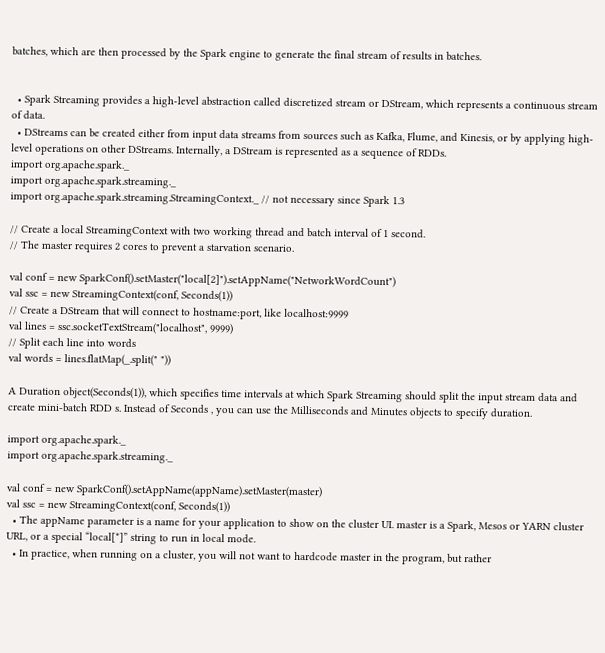batches, which are then processed by the Spark engine to generate the final stream of results in batches.


  • Spark Streaming provides a high-level abstraction called discretized stream or DStream, which represents a continuous stream of data.
  • DStreams can be created either from input data streams from sources such as Kafka, Flume, and Kinesis, or by applying high-level operations on other DStreams. Internally, a DStream is represented as a sequence of RDDs.
import org.apache.spark._
import org.apache.spark.streaming._
import org.apache.spark.streaming.StreamingContext._ // not necessary since Spark 1.3

// Create a local StreamingContext with two working thread and batch interval of 1 second.
// The master requires 2 cores to prevent a starvation scenario.

val conf = new SparkConf().setMaster("local[2]").setAppName("NetworkWordCount")
val ssc = new StreamingContext(conf, Seconds(1))
// Create a DStream that will connect to hostname:port, like localhost:9999
val lines = ssc.socketTextStream("localhost", 9999)
// Split each line into words
val words = lines.flatMap(_.split(" "))

A Duration object(Seconds(1)), which specifies time intervals at which Spark Streaming should split the input stream data and create mini-batch RDD s. Instead of Seconds , you can use the Milliseconds and Minutes objects to specify duration.

import org.apache.spark._
import org.apache.spark.streaming._

val conf = new SparkConf().setAppName(appName).setMaster(master)
val ssc = new StreamingContext(conf, Seconds(1))
  • The appName parameter is a name for your application to show on the cluster UI. master is a Spark, Mesos or YARN cluster URL, or a special “local[*]” string to run in local mode.
  • In practice, when running on a cluster, you will not want to hardcode master in the program, but rather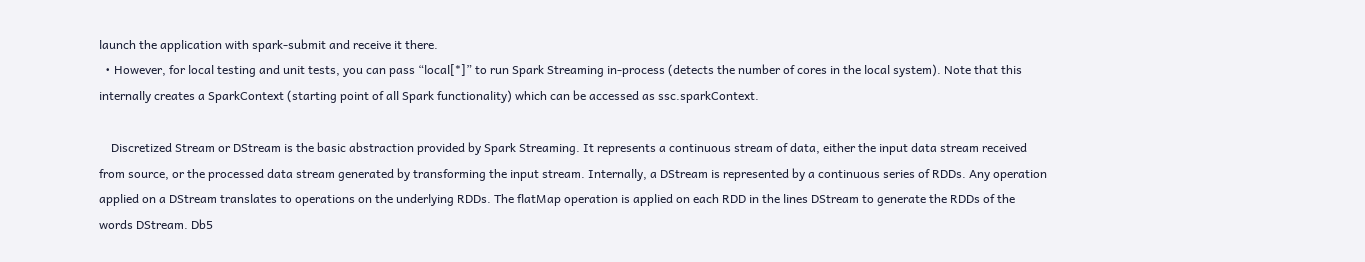launch the application with spark-submit and receive it there.
  • However, for local testing and unit tests, you can pass “local[*]” to run Spark Streaming in-process (detects the number of cores in the local system). Note that this internally creates a SparkContext (starting point of all Spark functionality) which can be accessed as ssc.sparkContext.

    Discretized Stream or DStream is the basic abstraction provided by Spark Streaming. It represents a continuous stream of data, either the input data stream received from source, or the processed data stream generated by transforming the input stream. Internally, a DStream is represented by a continuous series of RDDs. Any operation applied on a DStream translates to operations on the underlying RDDs. The flatMap operation is applied on each RDD in the lines DStream to generate the RDDs of the words DStream. Db5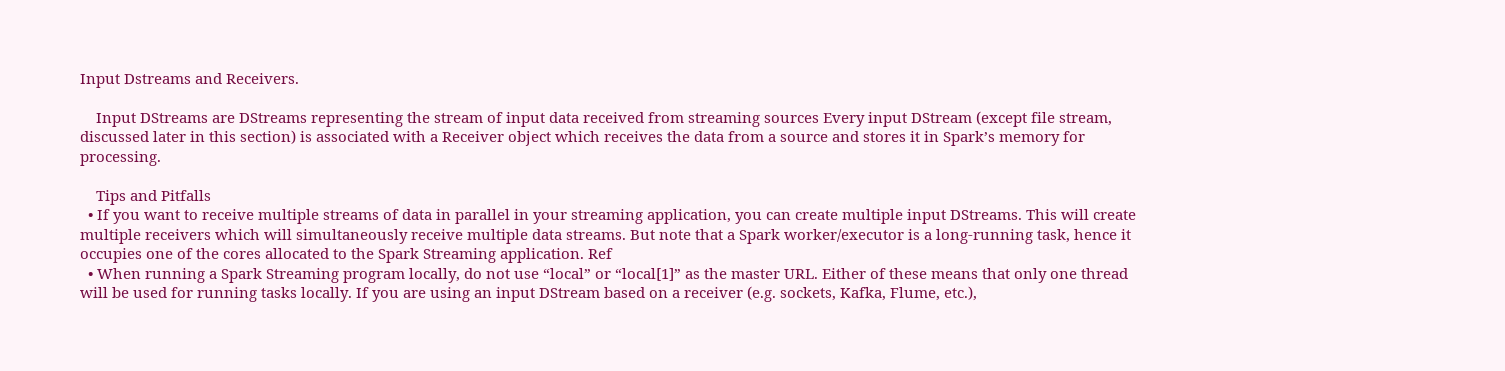Input Dstreams and Receivers.

    Input DStreams are DStreams representing the stream of input data received from streaming sources Every input DStream (except file stream, discussed later in this section) is associated with a Receiver object which receives the data from a source and stores it in Spark’s memory for processing.

    Tips and Pitfalls
  • If you want to receive multiple streams of data in parallel in your streaming application, you can create multiple input DStreams. This will create multiple receivers which will simultaneously receive multiple data streams. But note that a Spark worker/executor is a long-running task, hence it occupies one of the cores allocated to the Spark Streaming application. Ref
  • When running a Spark Streaming program locally, do not use “local” or “local[1]” as the master URL. Either of these means that only one thread will be used for running tasks locally. If you are using an input DStream based on a receiver (e.g. sockets, Kafka, Flume, etc.),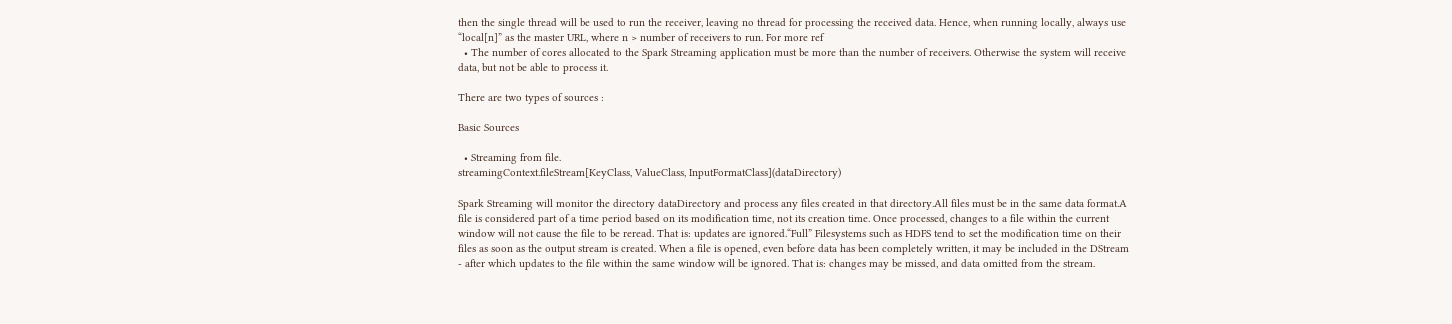then the single thread will be used to run the receiver, leaving no thread for processing the received data. Hence, when running locally, always use “local[n]” as the master URL, where n > number of receivers to run. For more ref
  • The number of cores allocated to the Spark Streaming application must be more than the number of receivers. Otherwise the system will receive data, but not be able to process it.

There are two types of sources :

Basic Sources

  • Streaming from file.
streamingContext.fileStream[KeyClass, ValueClass, InputFormatClass](dataDirectory)

Spark Streaming will monitor the directory dataDirectory and process any files created in that directory.All files must be in the same data format.A file is considered part of a time period based on its modification time, not its creation time. Once processed, changes to a file within the current window will not cause the file to be reread. That is: updates are ignored.“Full” Filesystems such as HDFS tend to set the modification time on their files as soon as the output stream is created. When a file is opened, even before data has been completely written, it may be included in the DStream - after which updates to the file within the same window will be ignored. That is: changes may be missed, and data omitted from the stream.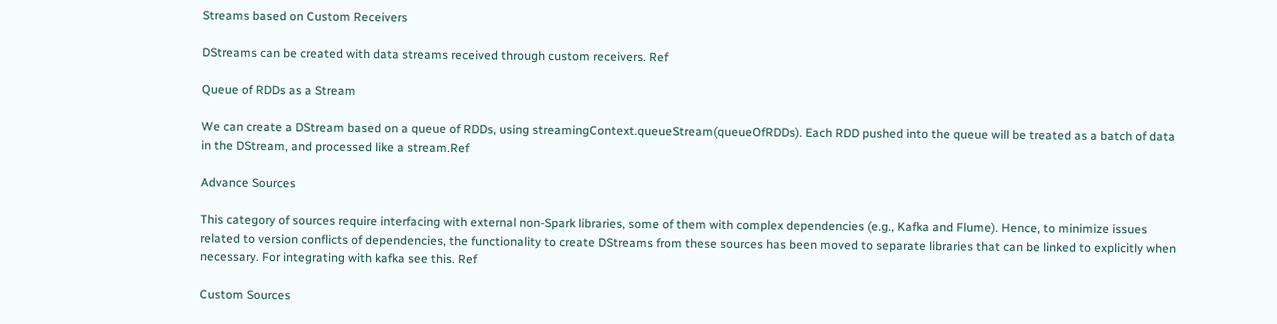Streams based on Custom Receivers

DStreams can be created with data streams received through custom receivers. Ref

Queue of RDDs as a Stream

We can create a DStream based on a queue of RDDs, using streamingContext.queueStream(queueOfRDDs). Each RDD pushed into the queue will be treated as a batch of data in the DStream, and processed like a stream.Ref

Advance Sources

This category of sources require interfacing with external non-Spark libraries, some of them with complex dependencies (e.g., Kafka and Flume). Hence, to minimize issues related to version conflicts of dependencies, the functionality to create DStreams from these sources has been moved to separate libraries that can be linked to explicitly when necessary. For integrating with kafka see this. Ref

Custom Sources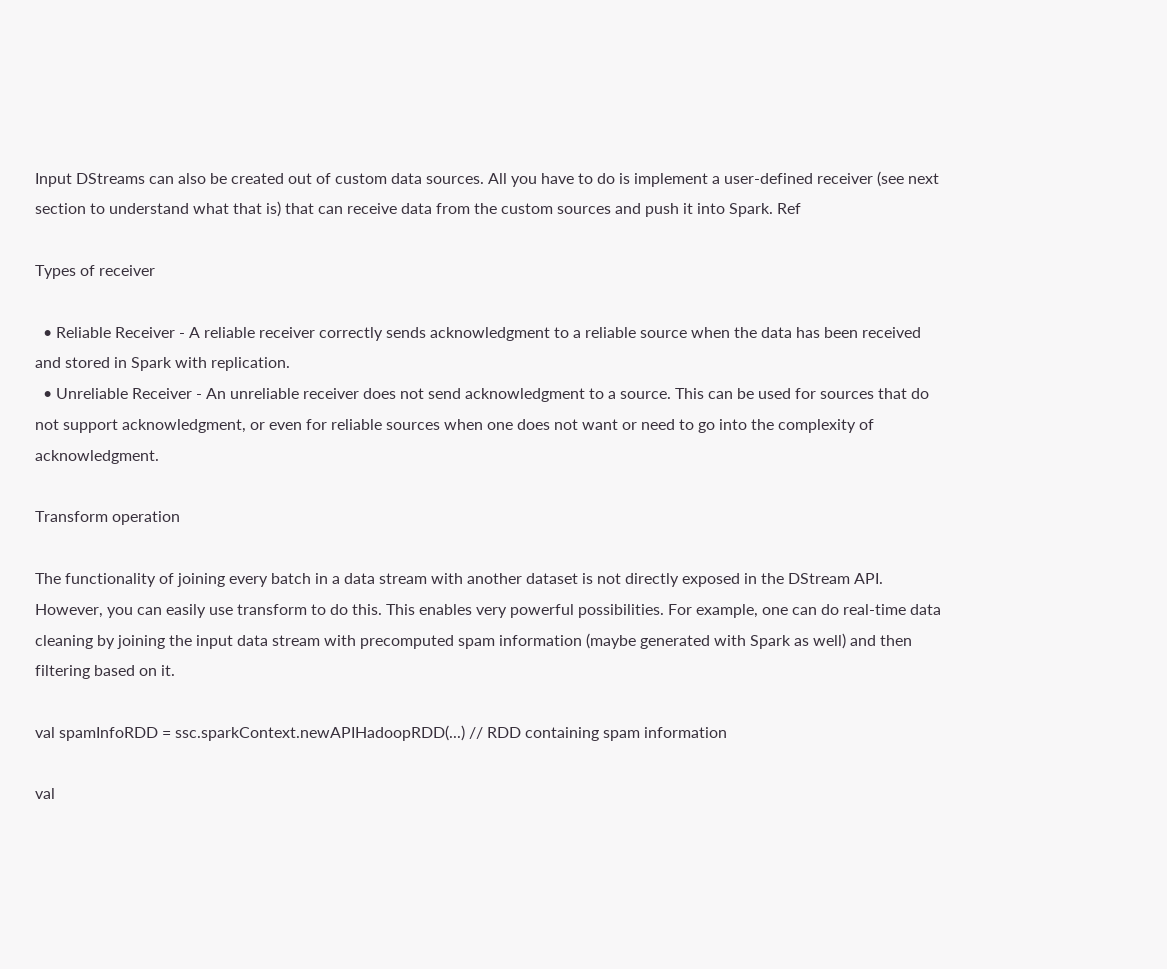Input DStreams can also be created out of custom data sources. All you have to do is implement a user-defined receiver (see next section to understand what that is) that can receive data from the custom sources and push it into Spark. Ref

Types of receiver

  • Reliable Receiver - A reliable receiver correctly sends acknowledgment to a reliable source when the data has been received and stored in Spark with replication.
  • Unreliable Receiver - An unreliable receiver does not send acknowledgment to a source. This can be used for sources that do not support acknowledgment, or even for reliable sources when one does not want or need to go into the complexity of acknowledgment.

Transform operation

The functionality of joining every batch in a data stream with another dataset is not directly exposed in the DStream API. However, you can easily use transform to do this. This enables very powerful possibilities. For example, one can do real-time data cleaning by joining the input data stream with precomputed spam information (maybe generated with Spark as well) and then filtering based on it.

val spamInfoRDD = ssc.sparkContext.newAPIHadoopRDD(...) // RDD containing spam information

val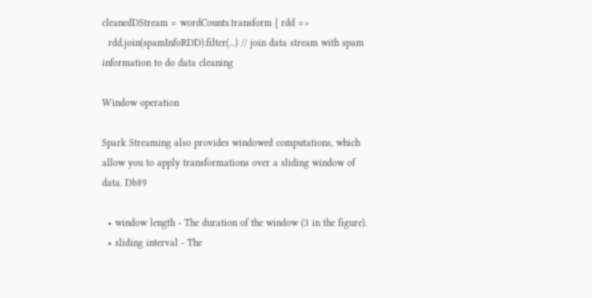cleanedDStream = wordCounts.transform { rdd =>
  rdd.join(spamInfoRDD).filter(...) // join data stream with spam information to do data cleaning

Window operation

Spark Streaming also provides windowed computations, which allow you to apply transformations over a sliding window of data. Db89

  • window length - The duration of the window (3 in the figure).
  • sliding interval - The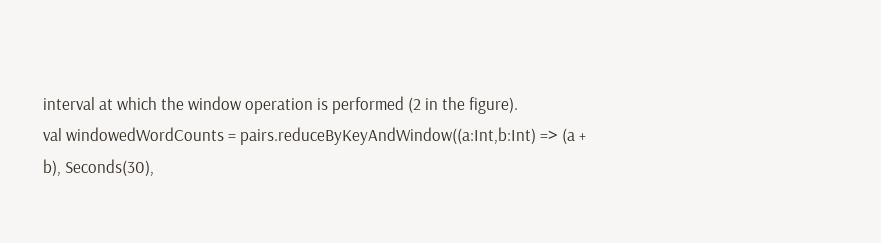interval at which the window operation is performed (2 in the figure).
val windowedWordCounts = pairs.reduceByKeyAndWindow((a:Int,b:Int) => (a + b), Seconds(30),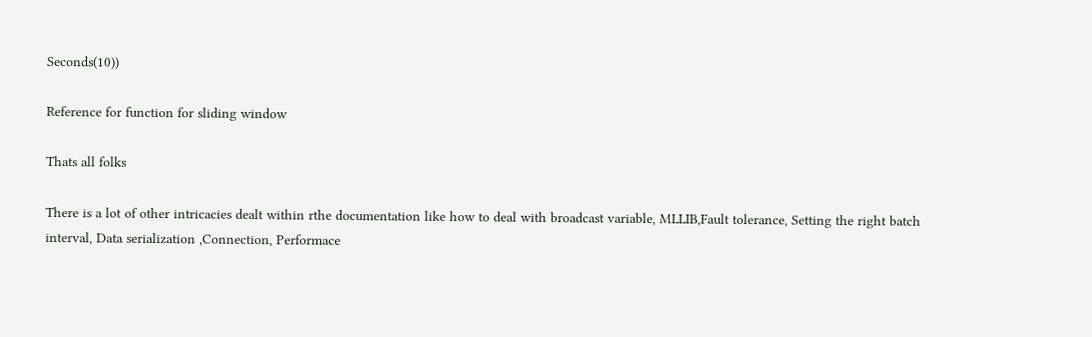Seconds(10))

Reference for function for sliding window

Thats all folks

There is a lot of other intricacies dealt within rthe documentation like how to deal with broadcast variable, MLLIB,Fault tolerance, Setting the right batch interval, Data serialization ,Connection, Performace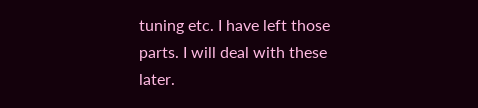tuning etc. I have left those parts. I will deal with these later.